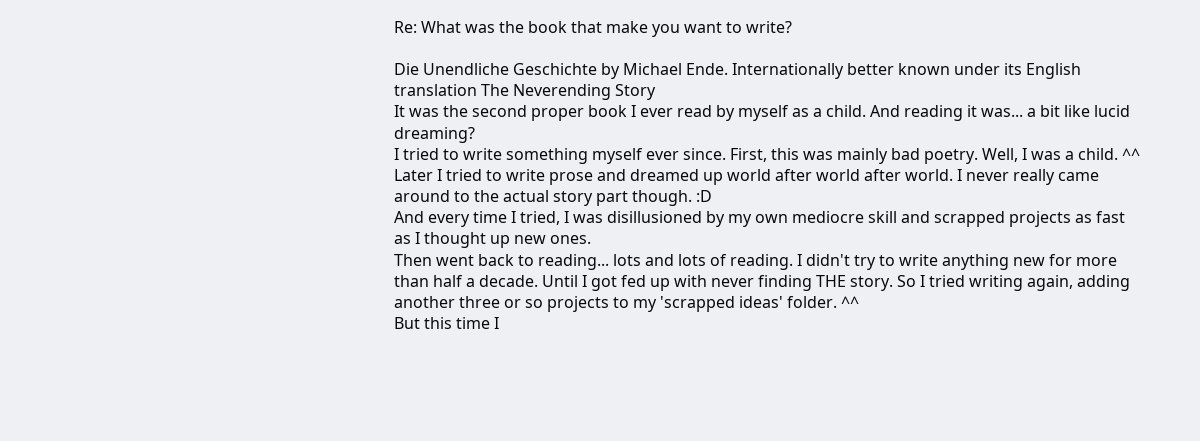Re: What was the book that make you want to write?

Die Unendliche Geschichte by Michael Ende. Internationally better known under its English translation The Neverending Story
It was the second proper book I ever read by myself as a child. And reading it was... a bit like lucid dreaming?
I tried to write something myself ever since. First, this was mainly bad poetry. Well, I was a child. ^^ Later I tried to write prose and dreamed up world after world after world. I never really came around to the actual story part though. :D
And every time I tried, I was disillusioned by my own mediocre skill and scrapped projects as fast as I thought up new ones.
Then went back to reading... lots and lots of reading. I didn't try to write anything new for more than half a decade. Until I got fed up with never finding THE story. So I tried writing again, adding another three or so projects to my 'scrapped ideas' folder. ^^
But this time I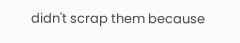didn't scrap them because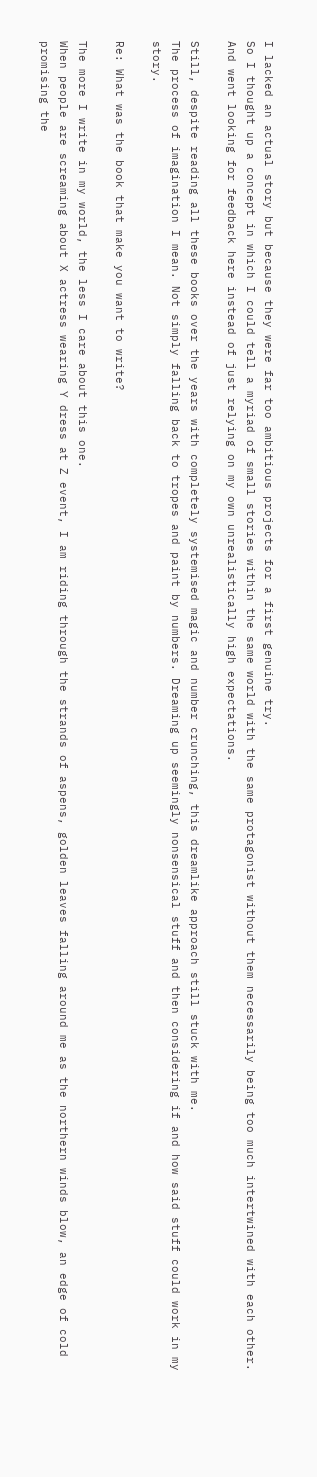I lacked an actual story but because they were far too ambitious projects for a first genuine try.
So I thought up a concept in which I could tell a myriad of small stories within the same world with the same protagonist without them necessarily being too much intertwined with each other. And went looking for feedback here instead of just relying on my own unrealistically high expectations.

Still, despite reading all these books over the years with completely systemised magic and number crunching, this dreamlike approach still stuck with me.
The process of imagination I mean. Not simply falling back to tropes and paint by numbers. Dreaming up seemingly nonsensical stuff and then considering if and how said stuff could work in my story.

Re: What was the book that make you want to write?

The more I write in my world, the less I care about this one.
When people are screaming about X actress wearing Y dress at Z event, I am riding through the strands of aspens, golden leaves falling around me as the northern winds blow, an edge of cold promising the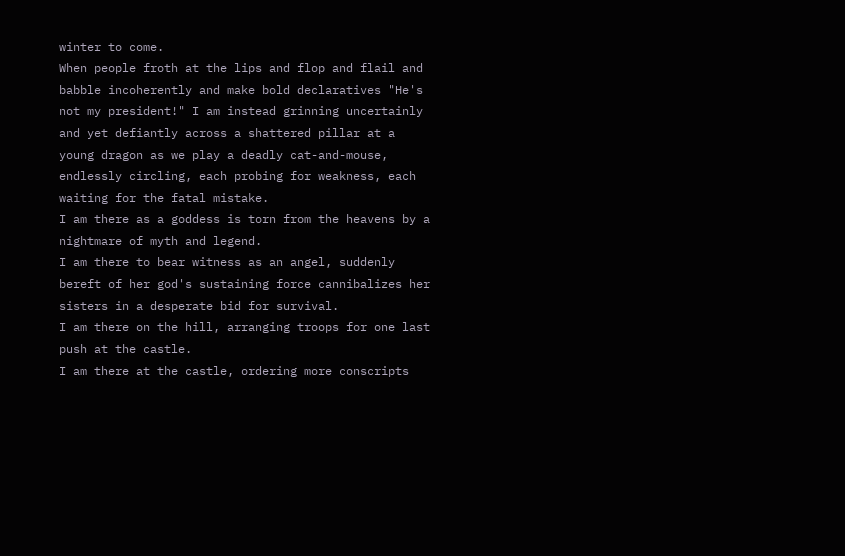winter to come.
When people froth at the lips and flop and flail and babble incoherently and make bold declaratives "He's not my president!" I am instead grinning uncertainly and yet defiantly across a shattered pillar at a young dragon as we play a deadly cat-and-mouse, endlessly circling, each probing for weakness, each waiting for the fatal mistake.
I am there as a goddess is torn from the heavens by a nightmare of myth and legend.
I am there to bear witness as an angel, suddenly bereft of her god's sustaining force cannibalizes her sisters in a desperate bid for survival.
I am there on the hill, arranging troops for one last push at the castle.
I am there at the castle, ordering more conscripts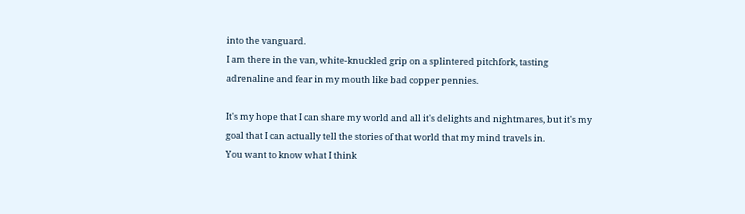into the vanguard.
I am there in the van, white-knuckled grip on a splintered pitchfork, tasting adrenaline and fear in my mouth like bad copper pennies.

It's my hope that I can share my world and all it's delights and nightmares, but it's my goal that I can actually tell the stories of that world that my mind travels in.
You want to know what I think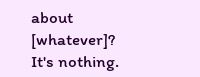about [whatever]?
It's nothing.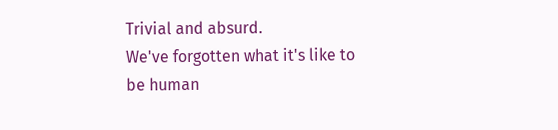Trivial and absurd.
We've forgotten what it's like to be human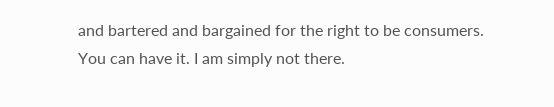and bartered and bargained for the right to be consumers.
You can have it. I am simply not there.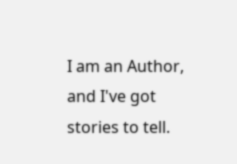I am an Author, and I've got stories to tell.